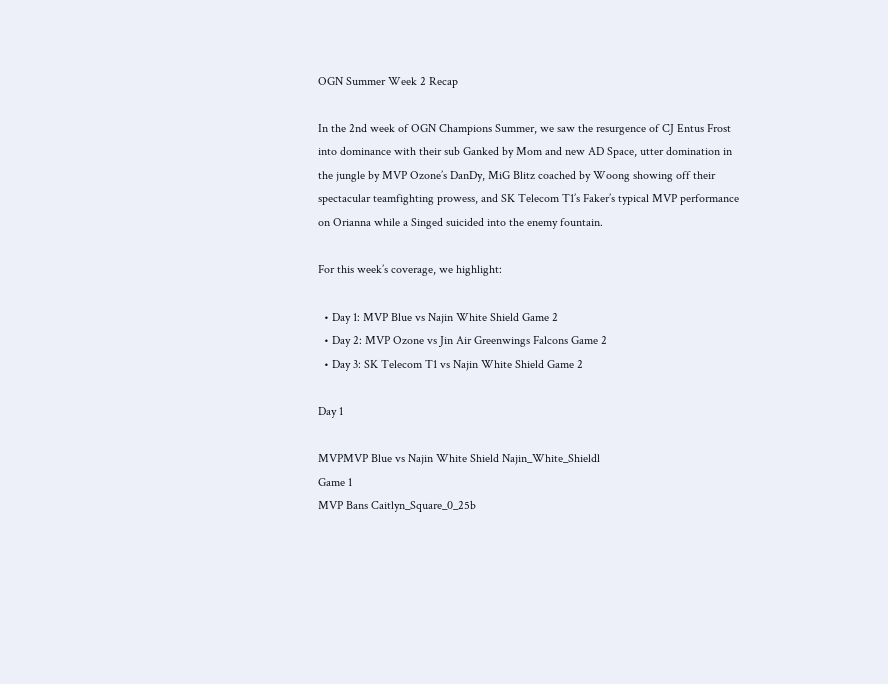OGN Summer Week 2 Recap

In the 2nd week of OGN Champions Summer, we saw the resurgence of CJ Entus Frost into dominance with their sub Ganked by Mom and new AD Space, utter domination in the jungle by MVP Ozone’s DanDy, MiG Blitz coached by Woong showing off their spectacular teamfighting prowess, and SK Telecom T1’s Faker’s typical MVP performance on Orianna while a Singed suicided into the enemy fountain.

For this week’s coverage, we highlight:

  • Day 1: MVP Blue vs Najin White Shield Game 2
  • Day 2: MVP Ozone vs Jin Air Greenwings Falcons Game 2
  • Day 3: SK Telecom T1 vs Najin White Shield Game 2

Day 1

MVPMVP Blue vs Najin White Shield Najin_White_Shieldl
Game 1
MVP Bans Caitlyn_Square_0_25b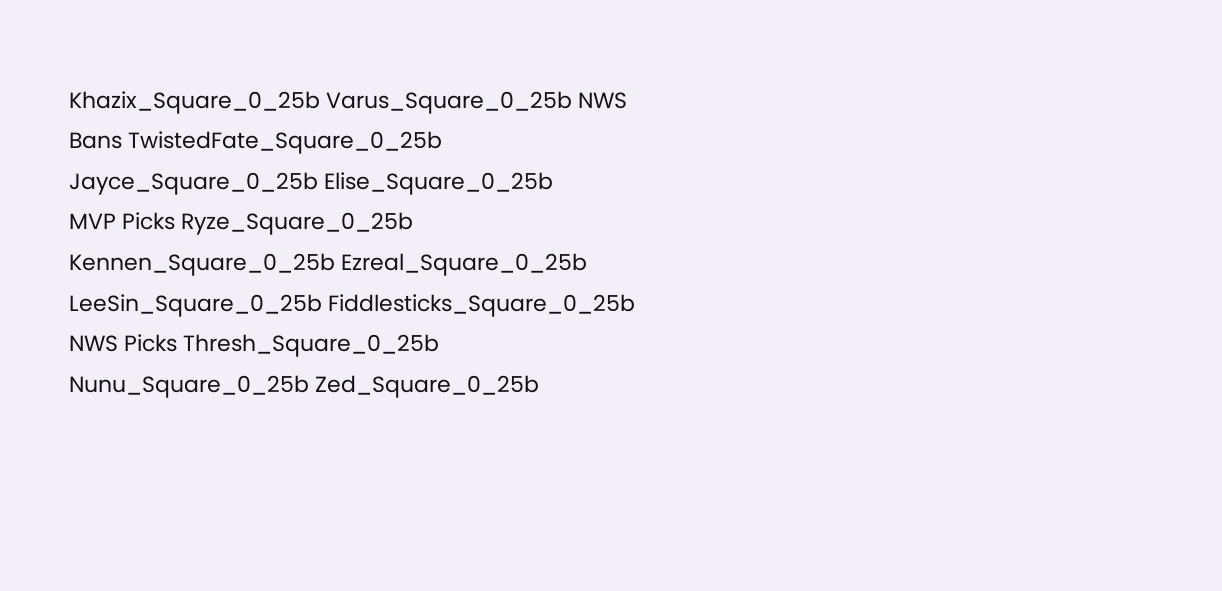Khazix_Square_0_25b Varus_Square_0_25b NWS Bans TwistedFate_Square_0_25b Jayce_Square_0_25b Elise_Square_0_25b
MVP Picks Ryze_Square_0_25b Kennen_Square_0_25b Ezreal_Square_0_25b LeeSin_Square_0_25b Fiddlesticks_Square_0_25b NWS Picks Thresh_Square_0_25b Nunu_Square_0_25b Zed_Square_0_25b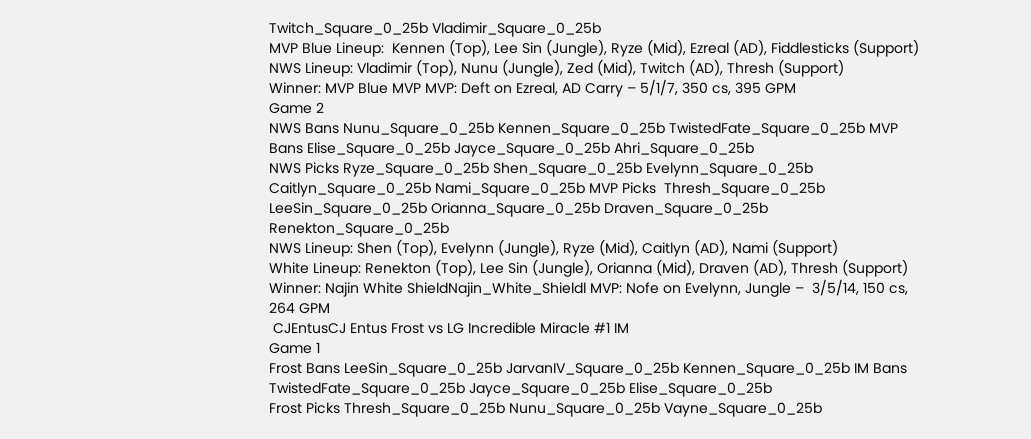Twitch_Square_0_25b Vladimir_Square_0_25b
MVP Blue Lineup:  Kennen (Top), Lee Sin (Jungle), Ryze (Mid), Ezreal (AD), Fiddlesticks (Support)
NWS Lineup: Vladimir (Top), Nunu (Jungle), Zed (Mid), Twitch (AD), Thresh (Support)
Winner: MVP Blue MVP MVP: Deft on Ezreal, AD Carry – 5/1/7, 350 cs, 395 GPM
Game 2
NWS Bans Nunu_Square_0_25b Kennen_Square_0_25b TwistedFate_Square_0_25b MVP Bans Elise_Square_0_25b Jayce_Square_0_25b Ahri_Square_0_25b
NWS Picks Ryze_Square_0_25b Shen_Square_0_25b Evelynn_Square_0_25b Caitlyn_Square_0_25b Nami_Square_0_25b MVP Picks  Thresh_Square_0_25b LeeSin_Square_0_25b Orianna_Square_0_25b Draven_Square_0_25b Renekton_Square_0_25b
NWS Lineup: Shen (Top), Evelynn (Jungle), Ryze (Mid), Caitlyn (AD), Nami (Support)
White Lineup: Renekton (Top), Lee Sin (Jungle), Orianna (Mid), Draven (AD), Thresh (Support)
Winner: Najin White ShieldNajin_White_Shieldl MVP: Nofe on Evelynn, Jungle –  3/5/14, 150 cs, 264 GPM
 CJEntusCJ Entus Frost vs LG Incredible Miracle #1 IM
Game 1
Frost Bans LeeSin_Square_0_25b JarvanIV_Square_0_25b Kennen_Square_0_25b IM Bans TwistedFate_Square_0_25b Jayce_Square_0_25b Elise_Square_0_25b
Frost Picks Thresh_Square_0_25b Nunu_Square_0_25b Vayne_Square_0_25b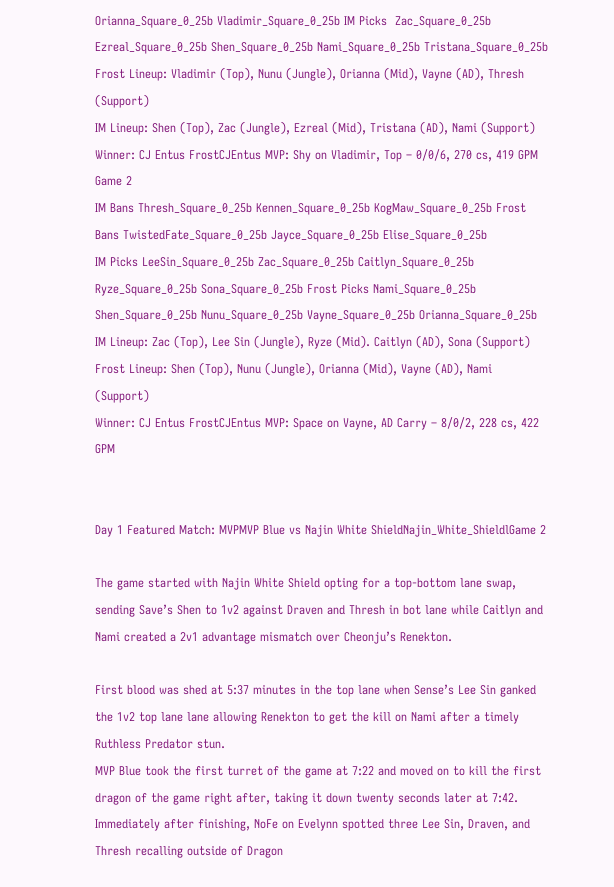Orianna_Square_0_25b Vladimir_Square_0_25b IM Picks  Zac_Square_0_25b Ezreal_Square_0_25b Shen_Square_0_25b Nami_Square_0_25b Tristana_Square_0_25b
Frost Lineup: Vladimir (Top), Nunu (Jungle), Orianna (Mid), Vayne (AD), Thresh (Support)
IM Lineup: Shen (Top), Zac (Jungle), Ezreal (Mid), Tristana (AD), Nami (Support)
Winner: CJ Entus FrostCJEntus MVP: Shy on Vladimir, Top – 0/0/6, 270 cs, 419 GPM
Game 2
IM Bans Thresh_Square_0_25b Kennen_Square_0_25b KogMaw_Square_0_25b Frost Bans TwistedFate_Square_0_25b Jayce_Square_0_25b Elise_Square_0_25b
IM Picks LeeSin_Square_0_25b Zac_Square_0_25b Caitlyn_Square_0_25b Ryze_Square_0_25b Sona_Square_0_25b Frost Picks Nami_Square_0_25b Shen_Square_0_25b Nunu_Square_0_25b Vayne_Square_0_25b Orianna_Square_0_25b
IM Lineup: Zac (Top), Lee Sin (Jungle), Ryze (Mid). Caitlyn (AD), Sona (Support)
Frost Lineup: Shen (Top), Nunu (Jungle), Orianna (Mid), Vayne (AD), Nami (Support)
Winner: CJ Entus FrostCJEntus MVP: Space on Vayne, AD Carry – 8/0/2, 228 cs, 422 GPM


Day 1 Featured Match: MVPMVP Blue vs Najin White ShieldNajin_White_ShieldlGame 2

The game started with Najin White Shield opting for a top-bottom lane swap, sending Save’s Shen to 1v2 against Draven and Thresh in bot lane while Caitlyn and Nami created a 2v1 advantage mismatch over Cheonju’s Renekton.

First blood was shed at 5:37 minutes in the top lane when Sense’s Lee Sin ganked the 1v2 top lane lane allowing Renekton to get the kill on Nami after a timely Ruthless Predator stun.
MVP Blue took the first turret of the game at 7:22 and moved on to kill the first dragon of the game right after, taking it down twenty seconds later at 7:42. Immediately after finishing, NoFe on Evelynn spotted three Lee Sin, Draven, and Thresh recalling outside of Dragon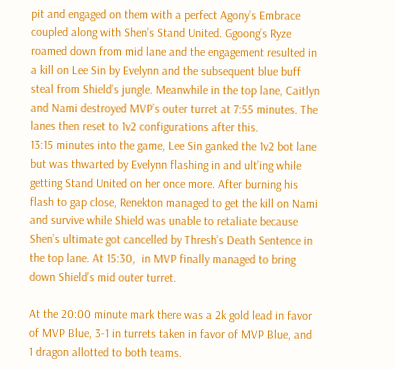pit and engaged on them with a perfect Agony’s Embrace coupled along with Shen’s Stand United. Ggoong’s Ryze roamed down from mid lane and the engagement resulted in a kill on Lee Sin by Evelynn and the subsequent blue buff steal from Shield’s jungle. Meanwhile in the top lane, Caitlyn and Nami destroyed MVP’s outer turret at 7:55 minutes. The lanes then reset to 1v2 configurations after this.
13:15 minutes into the game, Lee Sin ganked the 1v2 bot lane but was thwarted by Evelynn flashing in and ult’ing while getting Stand United on her once more. After burning his flash to gap close, Renekton managed to get the kill on Nami and survive while Shield was unable to retaliate because Shen’s ultimate got cancelled by Thresh’s Death Sentence in the top lane. At 15:30,  in MVP finally managed to bring down Shield’s mid outer turret.

At the 20:00 minute mark there was a 2k gold lead in favor of MVP Blue, 3-1 in turrets taken in favor of MVP Blue, and 1 dragon allotted to both teams.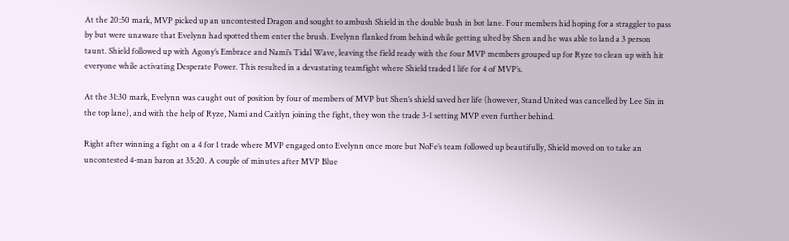At the 20:50 mark, MVP picked up an uncontested Dragon and sought to ambush Shield in the double bush in bot lane. Four members hid hoping for a straggler to pass by but were unaware that Evelynn had spotted them enter the brush. Evelynn flanked from behind while getting ulted by Shen and he was able to land a 3 person taunt. Shield followed up with Agony’s Embrace and Nami’s Tidal Wave, leaving the field ready with the four MVP members grouped up for Ryze to clean up with hit everyone while activating Desperate Power. This resulted in a devastating teamfight where Shield traded 1 life for 4 of MVP’s.

At the 31:30 mark, Evelynn was caught out of position by four of members of MVP but Shen’s shield saved her life (however, Stand United was cancelled by Lee Sin in the top lane), and with the help of Ryze, Nami and Caitlyn joining the fight, they won the trade 3-1 setting MVP even further behind.

Right after winning a fight on a 4 for 1 trade where MVP engaged onto Evelynn once more but NoFe’s team followed up beautifully, Shield moved on to take an uncontested 4-man baron at 35:20. A couple of minutes after MVP Blue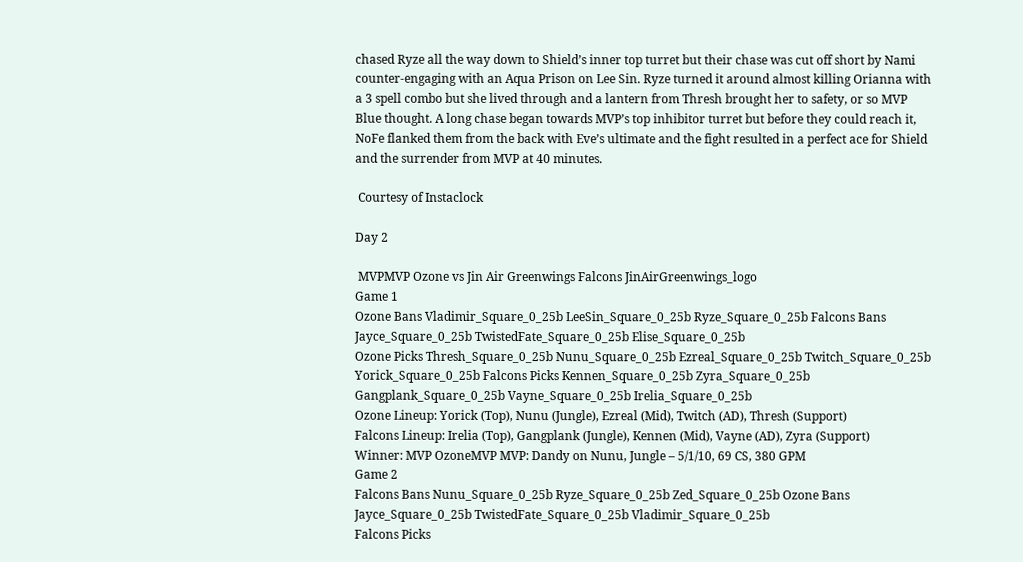chased Ryze all the way down to Shield’s inner top turret but their chase was cut off short by Nami counter-engaging with an Aqua Prison on Lee Sin. Ryze turned it around almost killing Orianna with a 3 spell combo but she lived through and a lantern from Thresh brought her to safety, or so MVP Blue thought. A long chase began towards MVP’s top inhibitor turret but before they could reach it, NoFe flanked them from the back with Eve’s ultimate and the fight resulted in a perfect ace for Shield and the surrender from MVP at 40 minutes.

 Courtesy of Instaclock

Day 2

 MVPMVP Ozone vs Jin Air Greenwings Falcons JinAirGreenwings_logo
Game 1
Ozone Bans Vladimir_Square_0_25b LeeSin_Square_0_25b Ryze_Square_0_25b Falcons Bans Jayce_Square_0_25b TwistedFate_Square_0_25b Elise_Square_0_25b
Ozone Picks Thresh_Square_0_25b Nunu_Square_0_25b Ezreal_Square_0_25b Twitch_Square_0_25b Yorick_Square_0_25b Falcons Picks Kennen_Square_0_25b Zyra_Square_0_25b Gangplank_Square_0_25b Vayne_Square_0_25b Irelia_Square_0_25b
Ozone Lineup: Yorick (Top), Nunu (Jungle), Ezreal (Mid), Twitch (AD), Thresh (Support)
Falcons Lineup: Irelia (Top), Gangplank (Jungle), Kennen (Mid), Vayne (AD), Zyra (Support)
Winner: MVP OzoneMVP MVP: Dandy on Nunu, Jungle – 5/1/10, 69 CS, 380 GPM
Game 2
Falcons Bans Nunu_Square_0_25b Ryze_Square_0_25b Zed_Square_0_25b Ozone Bans Jayce_Square_0_25b TwistedFate_Square_0_25b Vladimir_Square_0_25b
Falcons Picks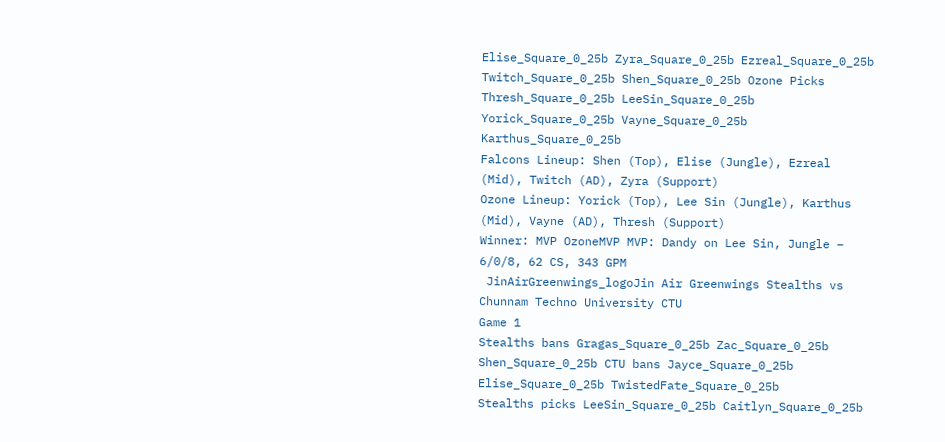Elise_Square_0_25b Zyra_Square_0_25b Ezreal_Square_0_25b Twitch_Square_0_25b Shen_Square_0_25b Ozone Picks Thresh_Square_0_25b LeeSin_Square_0_25b Yorick_Square_0_25b Vayne_Square_0_25b Karthus_Square_0_25b
Falcons Lineup: Shen (Top), Elise (Jungle), Ezreal (Mid), Twitch (AD), Zyra (Support)
Ozone Lineup: Yorick (Top), Lee Sin (Jungle), Karthus (Mid), Vayne (AD), Thresh (Support)
Winner: MVP OzoneMVP MVP: Dandy on Lee Sin, Jungle – 6/0/8, 62 CS, 343 GPM
 JinAirGreenwings_logoJin Air Greenwings Stealths vs Chunnam Techno University CTU
Game 1
Stealths bans Gragas_Square_0_25b Zac_Square_0_25b Shen_Square_0_25b CTU bans Jayce_Square_0_25b Elise_Square_0_25b TwistedFate_Square_0_25b
Stealths picks LeeSin_Square_0_25b Caitlyn_Square_0_25b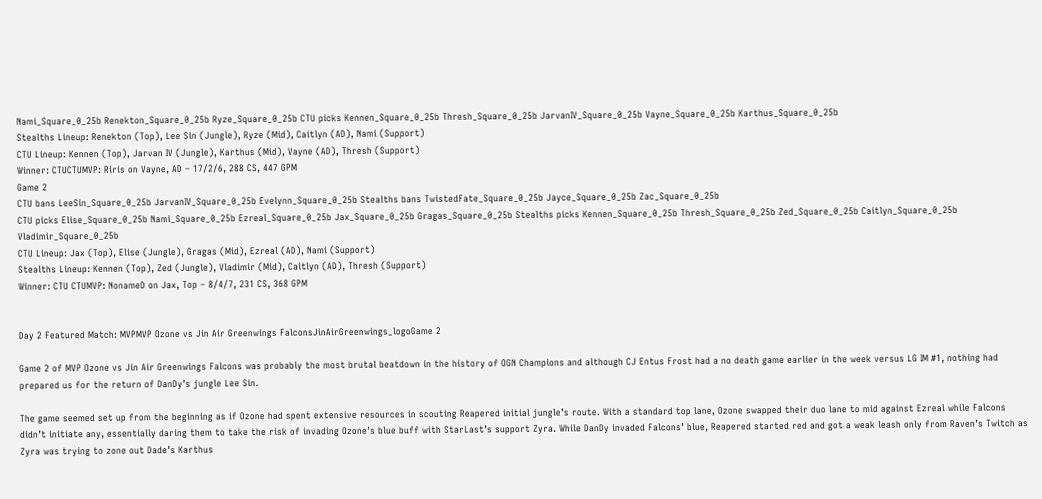Nami_Square_0_25b Renekton_Square_0_25b Ryze_Square_0_25b CTU picks Kennen_Square_0_25b Thresh_Square_0_25b JarvanIV_Square_0_25b Vayne_Square_0_25b Karthus_Square_0_25b
Stealths Lineup: Renekton (Top), Lee Sin (Jungle), Ryze (Mid), Caitlyn (AD), Nami (Support)
CTU Lineup: Kennen (Top), Jarvan IV (Jungle), Karthus (Mid), Vayne (AD), Thresh (Support)
Winner: CTUCTUMVP: Riris on Vayne, AD – 17/2/6, 288 CS, 447 GPM
Game 2
CTU bans LeeSin_Square_0_25b JarvanIV_Square_0_25b Evelynn_Square_0_25b Stealths bans TwistedFate_Square_0_25b Jayce_Square_0_25b Zac_Square_0_25b
CTU picks Elise_Square_0_25b Nami_Square_0_25b Ezreal_Square_0_25b Jax_Square_0_25b Gragas_Square_0_25b Stealths picks Kennen_Square_0_25b Thresh_Square_0_25b Zed_Square_0_25b Caitlyn_Square_0_25b Vladimir_Square_0_25b
CTU Lineup: Jax (Top), Elise (Jungle), Gragas (Mid), Ezreal (AD), Nami (Support)
Stealths Lineup: Kennen (Top), Zed (Jungle), Vladimir (Mid), Caitlyn (AD), Thresh (Support)
Winner: CTU CTUMVP: NonameD on Jax, Top – 8/4/7, 231 CS, 368 GPM


Day 2 Featured Match: MVPMVP Ozone vs Jin Air Greenwings FalconsJinAirGreenwings_logoGame 2

Game 2 of MVP Ozone vs Jin Air Greenwings Falcons was probably the most brutal beatdown in the history of OGN Champions and although CJ Entus Frost had a no death game earlier in the week versus LG IM #1, nothing had prepared us for the return of DanDy’s jungle Lee Sin.

The game seemed set up from the beginning as if Ozone had spent extensive resources in scouting Reapered initial jungle’s route. With a standard top lane, Ozone swapped their duo lane to mid against Ezreal while Falcons didn’t initiate any, essentially daring them to take the risk of invading Ozone’s blue buff with StarLast’s support Zyra. While DanDy invaded Falcons’ blue, Reapered started red and got a weak leash only from Raven’s Twitch as Zyra was trying to zone out Dade’s Karthus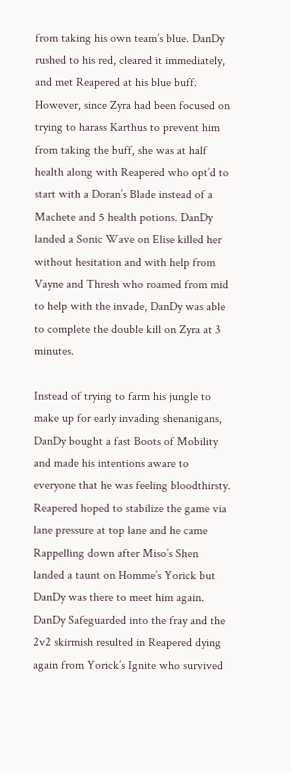from taking his own team’s blue. DanDy rushed to his red, cleared it immediately, and met Reapered at his blue buff. However, since Zyra had been focused on trying to harass Karthus to prevent him from taking the buff, she was at half health along with Reapered who opt’d to start with a Doran’s Blade instead of a Machete and 5 health potions. DanDy landed a Sonic Wave on Elise killed her without hesitation and with help from Vayne and Thresh who roamed from mid to help with the invade, DanDy was able to complete the double kill on Zyra at 3 minutes.

Instead of trying to farm his jungle to make up for early invading shenanigans, DanDy bought a fast Boots of Mobility and made his intentions aware to everyone that he was feeling bloodthirsty. Reapered hoped to stabilize the game via lane pressure at top lane and he came Rappelling down after Miso’s Shen landed a taunt on Homme’s Yorick but DanDy was there to meet him again. DanDy Safeguarded into the fray and the 2v2 skirmish resulted in Reapered dying again from Yorick’s Ignite who survived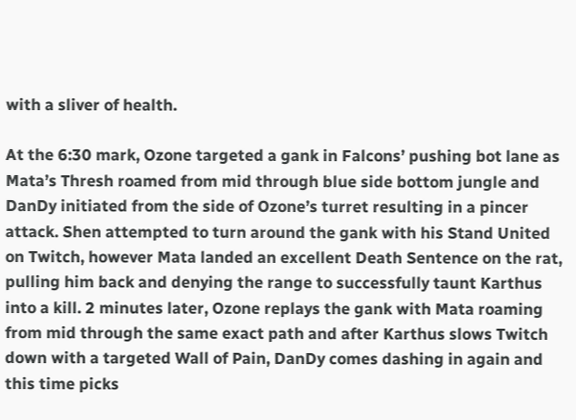with a sliver of health.

At the 6:30 mark, Ozone targeted a gank in Falcons’ pushing bot lane as Mata’s Thresh roamed from mid through blue side bottom jungle and DanDy initiated from the side of Ozone’s turret resulting in a pincer attack. Shen attempted to turn around the gank with his Stand United on Twitch, however Mata landed an excellent Death Sentence on the rat, pulling him back and denying the range to successfully taunt Karthus into a kill. 2 minutes later, Ozone replays the gank with Mata roaming from mid through the same exact path and after Karthus slows Twitch down with a targeted Wall of Pain, DanDy comes dashing in again and this time picks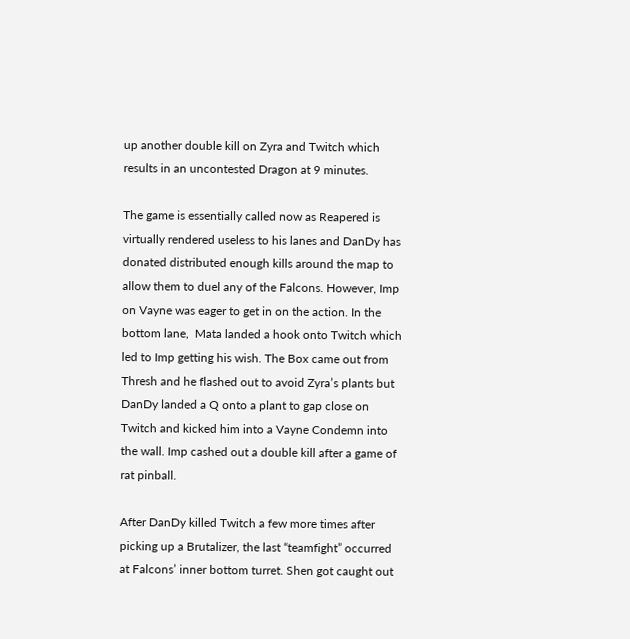up another double kill on Zyra and Twitch which results in an uncontested Dragon at 9 minutes.

The game is essentially called now as Reapered is virtually rendered useless to his lanes and DanDy has donated distributed enough kills around the map to allow them to duel any of the Falcons. However, Imp on Vayne was eager to get in on the action. In the bottom lane,  Mata landed a hook onto Twitch which led to Imp getting his wish. The Box came out from Thresh and he flashed out to avoid Zyra’s plants but DanDy landed a Q onto a plant to gap close on Twitch and kicked him into a Vayne Condemn into the wall. Imp cashed out a double kill after a game of rat pinball.

After DanDy killed Twitch a few more times after picking up a Brutalizer, the last “teamfight” occurred at Falcons’ inner bottom turret. Shen got caught out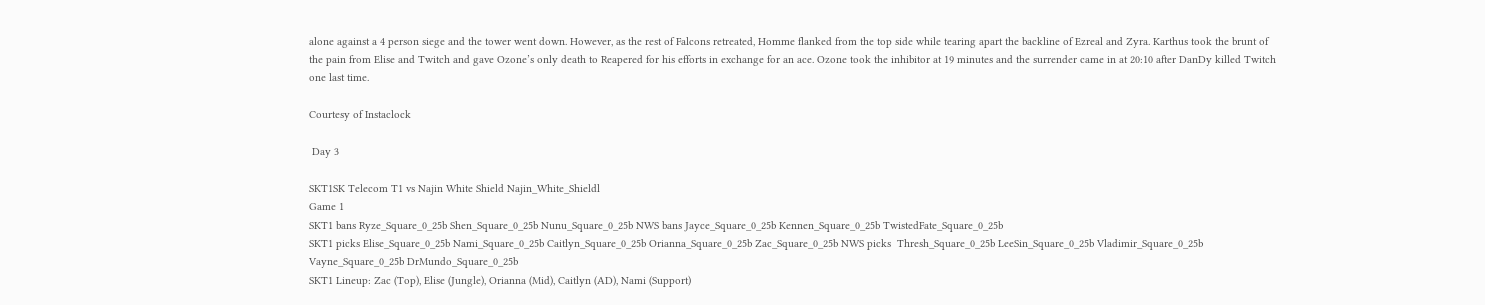alone against a 4 person siege and the tower went down. However, as the rest of Falcons retreated, Homme flanked from the top side while tearing apart the backline of Ezreal and Zyra. Karthus took the brunt of the pain from Elise and Twitch and gave Ozone’s only death to Reapered for his efforts in exchange for an ace. Ozone took the inhibitor at 19 minutes and the surrender came in at 20:10 after DanDy killed Twitch one last time.

Courtesy of Instaclock

 Day 3

SKT1SK Telecom T1 vs Najin White Shield Najin_White_Shieldl
Game 1
SKT1 bans Ryze_Square_0_25b Shen_Square_0_25b Nunu_Square_0_25b NWS bans Jayce_Square_0_25b Kennen_Square_0_25b TwistedFate_Square_0_25b
SKT1 picks Elise_Square_0_25b Nami_Square_0_25b Caitlyn_Square_0_25b Orianna_Square_0_25b Zac_Square_0_25b NWS picks  Thresh_Square_0_25b LeeSin_Square_0_25b Vladimir_Square_0_25b Vayne_Square_0_25b DrMundo_Square_0_25b
SKT1 Lineup: Zac (Top), Elise (Jungle), Orianna (Mid), Caitlyn (AD), Nami (Support)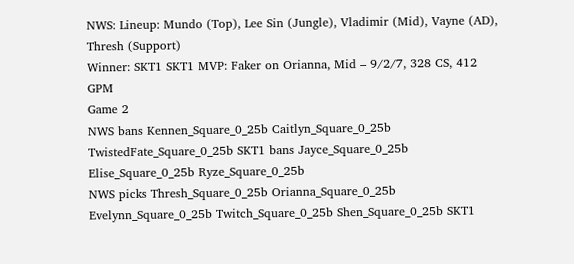NWS: Lineup: Mundo (Top), Lee Sin (Jungle), Vladimir (Mid), Vayne (AD), Thresh (Support)
Winner: SKT1 SKT1 MVP: Faker on Orianna, Mid – 9/2/7, 328 CS, 412 GPM
Game 2
NWS bans Kennen_Square_0_25b Caitlyn_Square_0_25b TwistedFate_Square_0_25b SKT1 bans Jayce_Square_0_25b Elise_Square_0_25b Ryze_Square_0_25b
NWS picks Thresh_Square_0_25b Orianna_Square_0_25b Evelynn_Square_0_25b Twitch_Square_0_25b Shen_Square_0_25b SKT1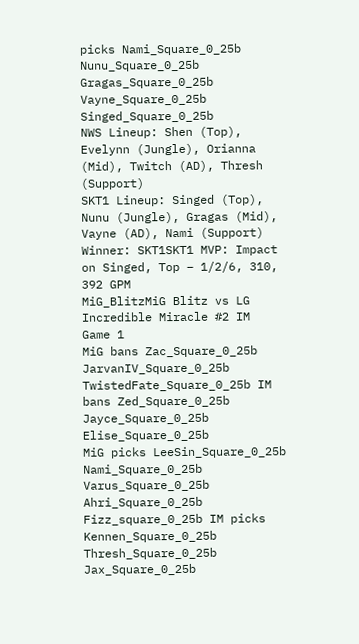picks Nami_Square_0_25b Nunu_Square_0_25b Gragas_Square_0_25b Vayne_Square_0_25b Singed_Square_0_25b
NWS Lineup: Shen (Top), Evelynn (Jungle), Orianna (Mid), Twitch (AD), Thresh (Support)
SKT1 Lineup: Singed (Top), Nunu (Jungle), Gragas (Mid), Vayne (AD), Nami (Support)
Winner: SKT1SKT1 MVP: Impact on Singed, Top – 1/2/6, 310, 392 GPM
MiG_BlitzMiG Blitz vs LG Incredible Miracle #2 IM
Game 1
MiG bans Zac_Square_0_25b JarvanIV_Square_0_25b TwistedFate_Square_0_25b IM bans Zed_Square_0_25b Jayce_Square_0_25b Elise_Square_0_25b
MiG picks LeeSin_Square_0_25b Nami_Square_0_25b Varus_Square_0_25b Ahri_Square_0_25b Fizz_square_0_25b IM picks Kennen_Square_0_25b Thresh_Square_0_25b Jax_Square_0_25b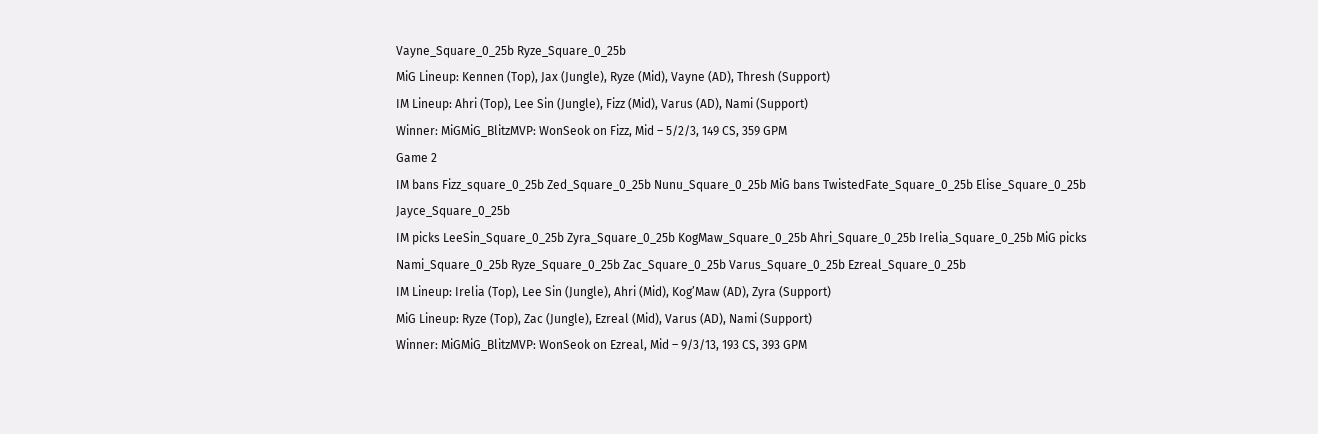Vayne_Square_0_25b Ryze_Square_0_25b
MiG Lineup: Kennen (Top), Jax (Jungle), Ryze (Mid), Vayne (AD), Thresh (Support)
IM Lineup: Ahri (Top), Lee Sin (Jungle), Fizz (Mid), Varus (AD), Nami (Support)
Winner: MiGMiG_BlitzMVP: WonSeok on Fizz, Mid – 5/2/3, 149 CS, 359 GPM
Game 2
IM bans Fizz_square_0_25b Zed_Square_0_25b Nunu_Square_0_25b MiG bans TwistedFate_Square_0_25b Elise_Square_0_25b Jayce_Square_0_25b
IM picks LeeSin_Square_0_25b Zyra_Square_0_25b KogMaw_Square_0_25b Ahri_Square_0_25b Irelia_Square_0_25b MiG picks Nami_Square_0_25b Ryze_Square_0_25b Zac_Square_0_25b Varus_Square_0_25b Ezreal_Square_0_25b
IM Lineup: Irelia (Top), Lee Sin (Jungle), Ahri (Mid), Kog’Maw (AD), Zyra (Support)
MiG Lineup: Ryze (Top), Zac (Jungle), Ezreal (Mid), Varus (AD), Nami (Support)
Winner: MiGMiG_BlitzMVP: WonSeok on Ezreal, Mid – 9/3/13, 193 CS, 393 GPM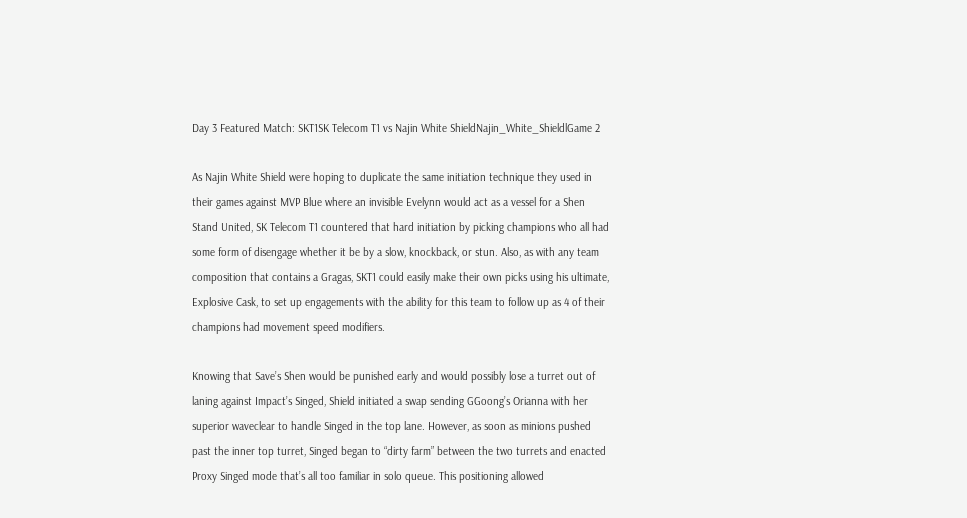Day 3 Featured Match: SKT1SK Telecom T1 vs Najin White ShieldNajin_White_ShieldlGame 2

As Najin White Shield were hoping to duplicate the same initiation technique they used in their games against MVP Blue where an invisible Evelynn would act as a vessel for a Shen Stand United, SK Telecom T1 countered that hard initiation by picking champions who all had some form of disengage whether it be by a slow, knockback, or stun. Also, as with any team composition that contains a Gragas, SKT1 could easily make their own picks using his ultimate, Explosive Cask, to set up engagements with the ability for this team to follow up as 4 of their champions had movement speed modifiers.

Knowing that Save’s Shen would be punished early and would possibly lose a turret out of laning against Impact’s Singed, Shield initiated a swap sending GGoong’s Orianna with her superior waveclear to handle Singed in the top lane. However, as soon as minions pushed past the inner top turret, Singed began to “dirty farm” between the two turrets and enacted Proxy Singed mode that’s all too familiar in solo queue. This positioning allowed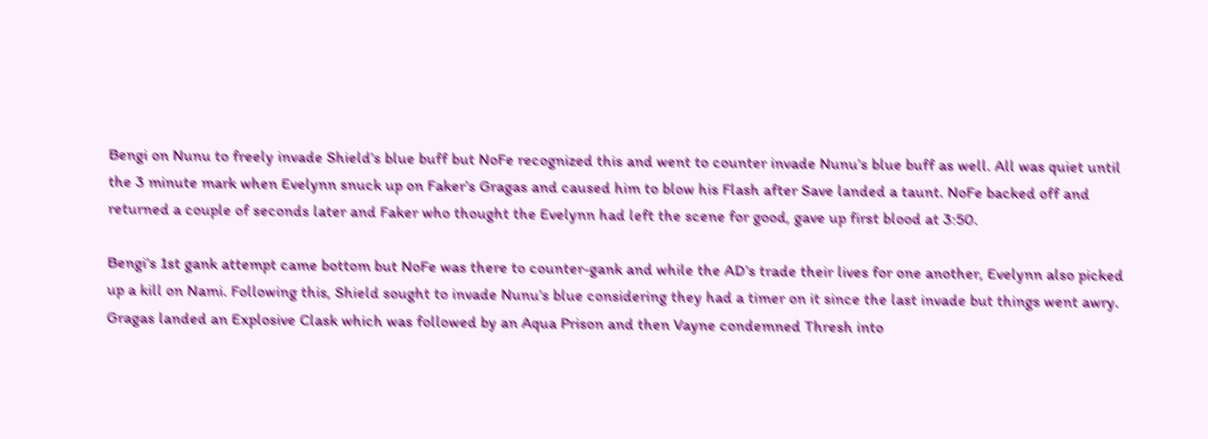Bengi on Nunu to freely invade Shield’s blue buff but NoFe recognized this and went to counter invade Nunu’s blue buff as well. All was quiet until the 3 minute mark when Evelynn snuck up on Faker’s Gragas and caused him to blow his Flash after Save landed a taunt. NoFe backed off and returned a couple of seconds later and Faker who thought the Evelynn had left the scene for good, gave up first blood at 3:50.

Bengi’s 1st gank attempt came bottom but NoFe was there to counter-gank and while the AD’s trade their lives for one another, Evelynn also picked up a kill on Nami. Following this, Shield sought to invade Nunu’s blue considering they had a timer on it since the last invade but things went awry. Gragas landed an Explosive Clask which was followed by an Aqua Prison and then Vayne condemned Thresh into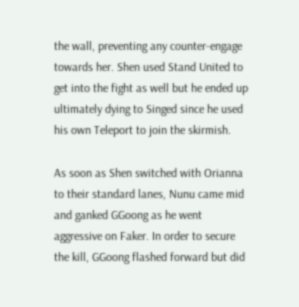the wall, preventing any counter-engage towards her. Shen used Stand United to get into the fight as well but he ended up ultimately dying to Singed since he used his own Teleport to join the skirmish.

As soon as Shen switched with Orianna to their standard lanes, Nunu came mid and ganked GGoong as he went aggressive on Faker. In order to secure the kill, GGoong flashed forward but did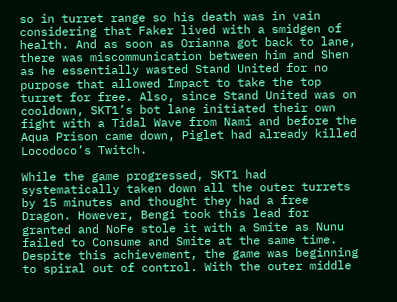so in turret range so his death was in vain considering that Faker lived with a smidgen of health. And as soon as Orianna got back to lane, there was miscommunication between him and Shen as he essentially wasted Stand United for no purpose that allowed Impact to take the top turret for free. Also, since Stand United was on cooldown, SKT1’s bot lane initiated their own fight with a Tidal Wave from Nami and before the Aqua Prison came down, Piglet had already killed Locodoco’s Twitch.

While the game progressed, SKT1 had systematically taken down all the outer turrets by 15 minutes and thought they had a free Dragon. However, Bengi took this lead for granted and NoFe stole it with a Smite as Nunu failed to Consume and Smite at the same time. Despite this achievement, the game was beginning to spiral out of control. With the outer middle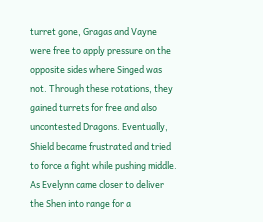turret gone, Gragas and Vayne were free to apply pressure on the opposite sides where Singed was not. Through these rotations, they gained turrets for free and also uncontested Dragons. Eventually, Shield became frustrated and tried to force a fight while pushing middle. As Evelynn came closer to deliver the Shen into range for a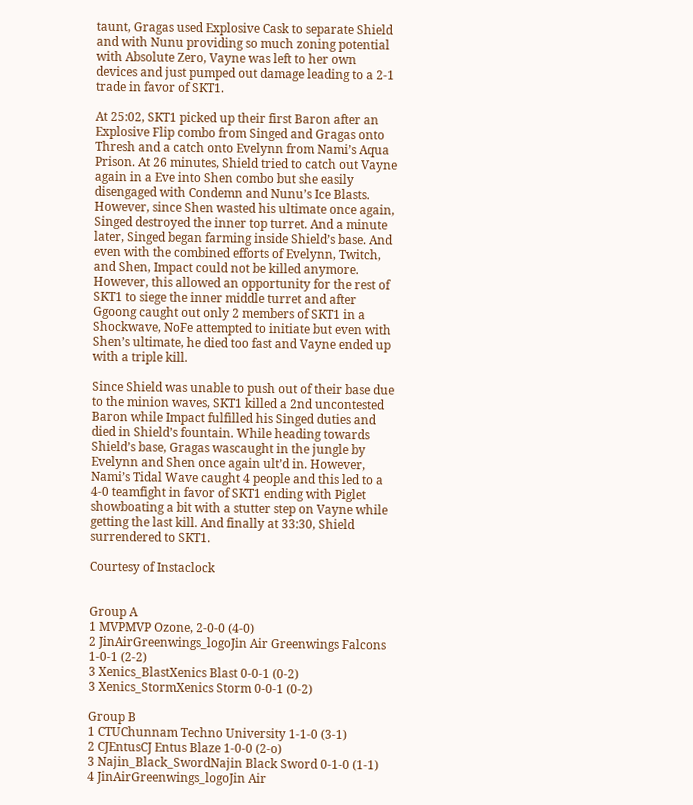taunt, Gragas used Explosive Cask to separate Shield and with Nunu providing so much zoning potential with Absolute Zero, Vayne was left to her own devices and just pumped out damage leading to a 2-1 trade in favor of SKT1.

At 25:02, SKT1 picked up their first Baron after an Explosive Flip combo from Singed and Gragas onto Thresh and a catch onto Evelynn from Nami’s Aqua Prison. At 26 minutes, Shield tried to catch out Vayne again in a Eve into Shen combo but she easily disengaged with Condemn and Nunu’s Ice Blasts. However, since Shen wasted his ultimate once again, Singed destroyed the inner top turret. And a minute later, Singed began farming inside Shield’s base. And even with the combined efforts of Evelynn, Twitch, and Shen, Impact could not be killed anymore. However, this allowed an opportunity for the rest of SKT1 to siege the inner middle turret and after Ggoong caught out only 2 members of SKT1 in a Shockwave, NoFe attempted to initiate but even with Shen’s ultimate, he died too fast and Vayne ended up with a triple kill.

Since Shield was unable to push out of their base due to the minion waves, SKT1 killed a 2nd uncontested Baron while Impact fulfilled his Singed duties and died in Shield’s fountain. While heading towards Shield’s base, Gragas wascaught in the jungle by Evelynn and Shen once again ult’d in. However, Nami’s Tidal Wave caught 4 people and this led to a 4-0 teamfight in favor of SKT1 ending with Piglet showboating a bit with a stutter step on Vayne while getting the last kill. And finally at 33:30, Shield surrendered to SKT1.

Courtesy of Instaclock


Group A
1 MVPMVP Ozone, 2-0-0 (4-0)
2 JinAirGreenwings_logoJin Air Greenwings Falcons 1-0-1 (2-2)
3 Xenics_BlastXenics Blast 0-0-1 (0-2)
3 Xenics_StormXenics Storm 0-0-1 (0-2)

Group B
1 CTUChunnam Techno University 1-1-0 (3-1)
2 CJEntusCJ Entus Blaze 1-0-0 (2-o)
3 Najin_Black_SwordNajin Black Sword 0-1-0 (1-1)
4 JinAirGreenwings_logoJin Air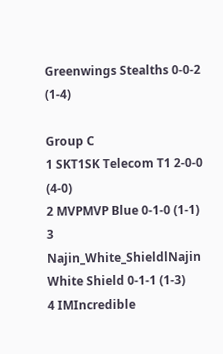Greenwings Stealths 0-0-2 (1-4)

Group C
1 SKT1SK Telecom T1 2-0-0 (4-0)
2 MVPMVP Blue 0-1-0 (1-1)
3 Najin_White_ShieldlNajin White Shield 0-1-1 (1-3)
4 IMIncredible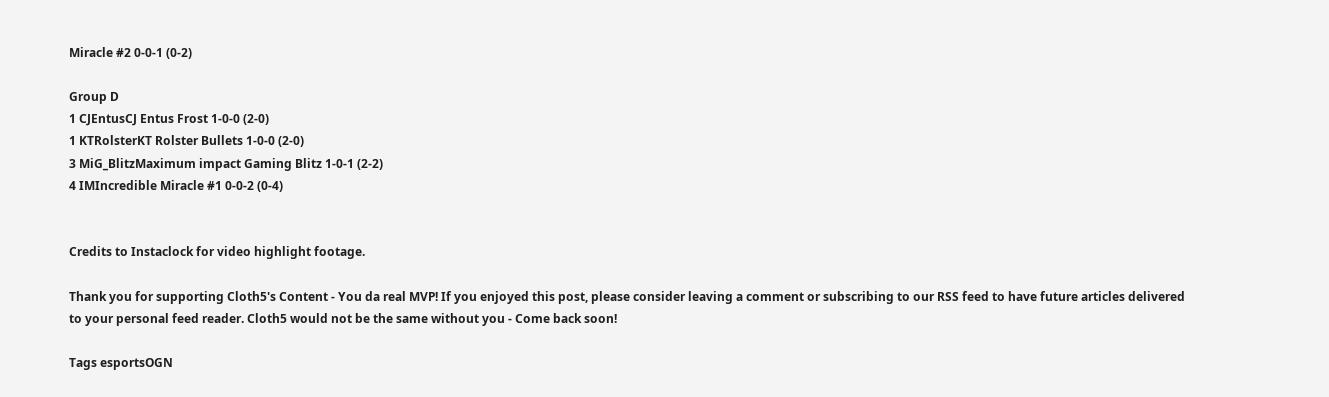Miracle #2 0-0-1 (0-2)

Group D
1 CJEntusCJ Entus Frost 1-0-0 (2-0)
1 KTRolsterKT Rolster Bullets 1-0-0 (2-0)
3 MiG_BlitzMaximum impact Gaming Blitz 1-0-1 (2-2)
4 IMIncredible Miracle #1 0-0-2 (0-4)


Credits to Instaclock for video highlight footage.

Thank you for supporting Cloth5's Content - You da real MVP! If you enjoyed this post, please consider leaving a comment or subscribing to our RSS feed to have future articles delivered to your personal feed reader. Cloth5 would not be the same without you - Come back soon!

Tags esportsOGN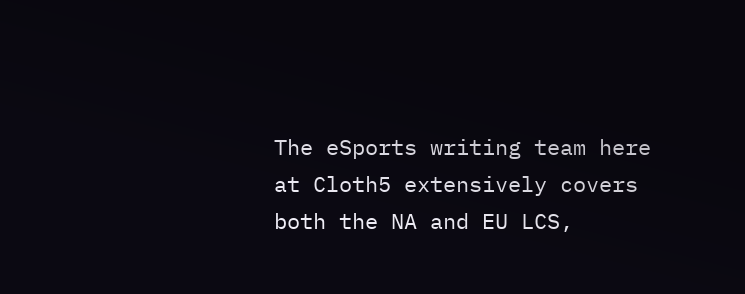The eSports writing team here at Cloth5 extensively covers both the NA and EU LCS,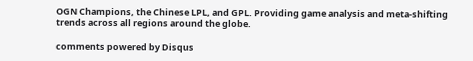OGN Champions, the Chinese LPL, and GPL. Providing game analysis and meta-shifting trends across all regions around the globe.

comments powered by Disqus